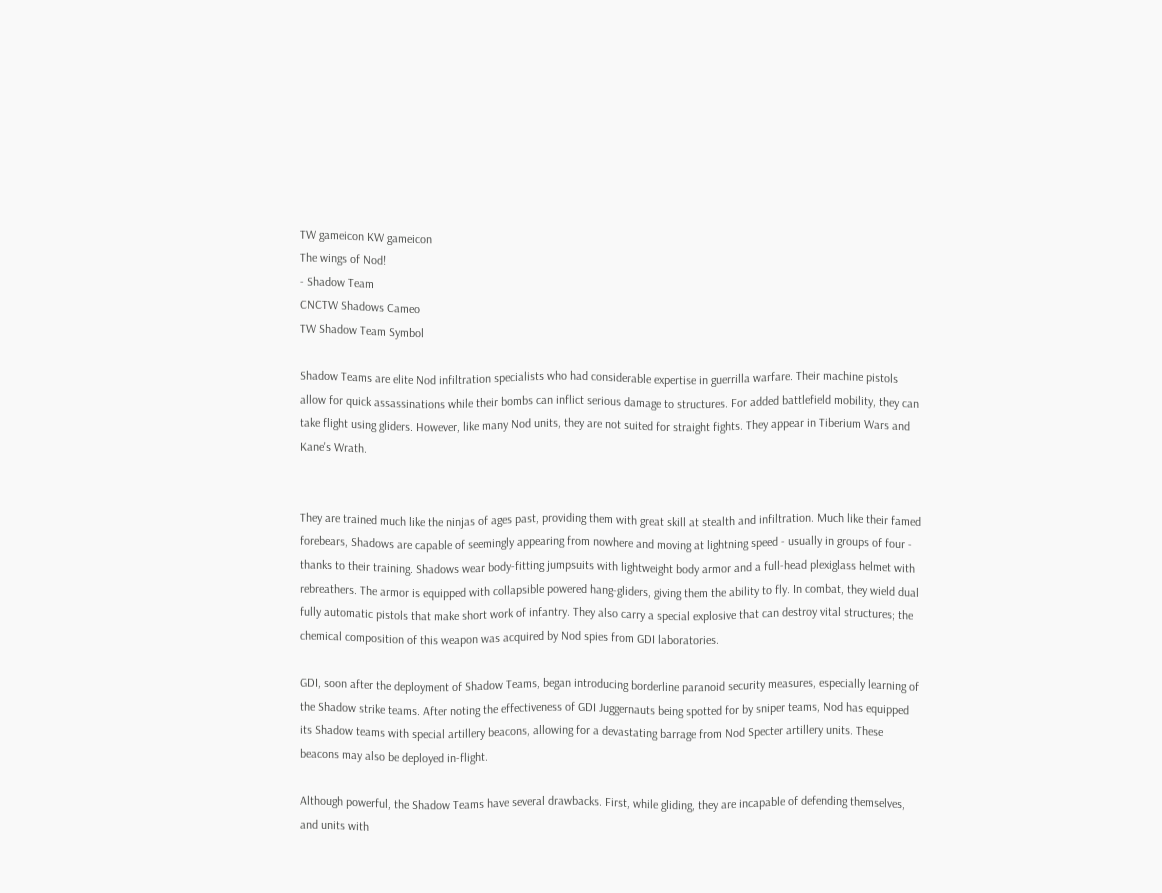TW gameicon KW gameicon
The wings of Nod!
- Shadow Team
CNCTW Shadows Cameo
TW Shadow Team Symbol

Shadow Teams are elite Nod infiltration specialists who had considerable expertise in guerrilla warfare. Their machine pistols allow for quick assassinations while their bombs can inflict serious damage to structures. For added battlefield mobility, they can take flight using gliders. However, like many Nod units, they are not suited for straight fights. They appear in Tiberium Wars and Kane's Wrath.


They are trained much like the ninjas of ages past, providing them with great skill at stealth and infiltration. Much like their famed forebears, Shadows are capable of seemingly appearing from nowhere and moving at lightning speed - usually in groups of four - thanks to their training. Shadows wear body-fitting jumpsuits with lightweight body armor and a full-head plexiglass helmet with rebreathers. The armor is equipped with collapsible powered hang-gliders, giving them the ability to fly. In combat, they wield dual fully automatic pistols that make short work of infantry. They also carry a special explosive that can destroy vital structures; the chemical composition of this weapon was acquired by Nod spies from GDI laboratories.

GDI, soon after the deployment of Shadow Teams, began introducing borderline paranoid security measures, especially learning of the Shadow strike teams. After noting the effectiveness of GDI Juggernauts being spotted for by sniper teams, Nod has equipped its Shadow teams with special artillery beacons, allowing for a devastating barrage from Nod Specter artillery units. These beacons may also be deployed in-flight.

Although powerful, the Shadow Teams have several drawbacks. First, while gliding, they are incapable of defending themselves, and units with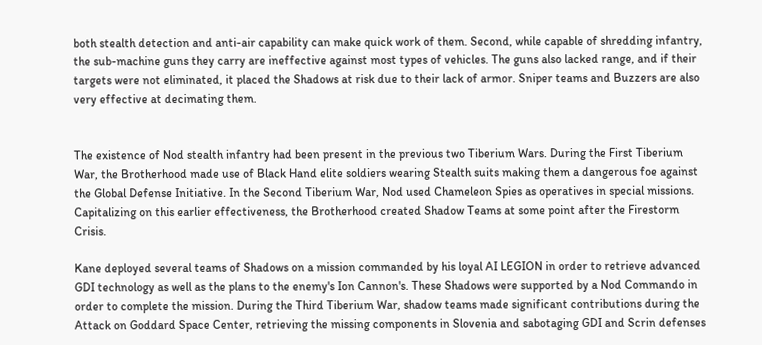both stealth detection and anti-air capability can make quick work of them. Second, while capable of shredding infantry, the sub-machine guns they carry are ineffective against most types of vehicles. The guns also lacked range, and if their targets were not eliminated, it placed the Shadows at risk due to their lack of armor. Sniper teams and Buzzers are also very effective at decimating them.


The existence of Nod stealth infantry had been present in the previous two Tiberium Wars. During the First Tiberium War, the Brotherhood made use of Black Hand elite soldiers wearing Stealth suits making them a dangerous foe against the Global Defense Initiative. In the Second Tiberium War, Nod used Chameleon Spies as operatives in special missions. Capitalizing on this earlier effectiveness, the Brotherhood created Shadow Teams at some point after the Firestorm Crisis.

Kane deployed several teams of Shadows on a mission commanded by his loyal AI LEGION in order to retrieve advanced GDI technology as well as the plans to the enemy's Ion Cannon's. These Shadows were supported by a Nod Commando in order to complete the mission. During the Third Tiberium War, shadow teams made significant contributions during the Attack on Goddard Space Center, retrieving the missing components in Slovenia and sabotaging GDI and Scrin defenses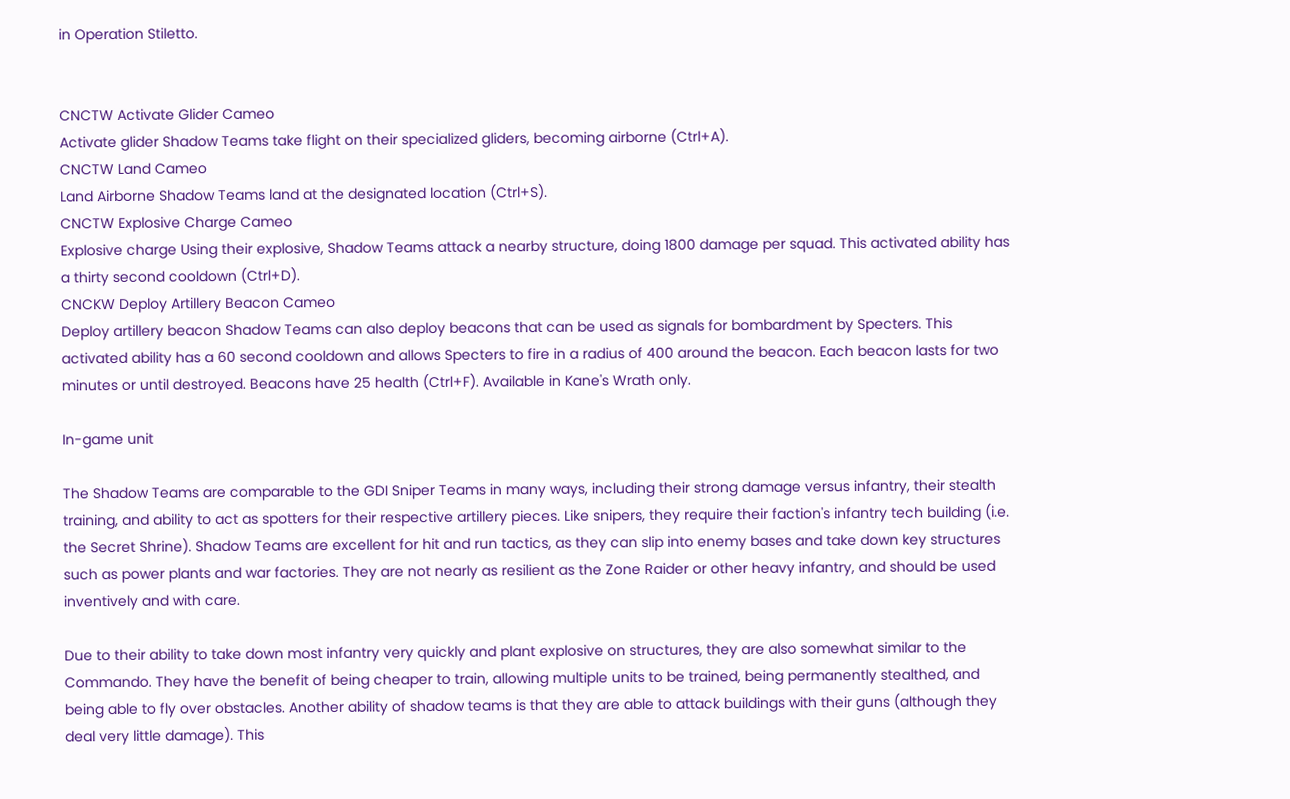in Operation Stiletto.


CNCTW Activate Glider Cameo
Activate glider Shadow Teams take flight on their specialized gliders, becoming airborne (Ctrl+A).
CNCTW Land Cameo
Land Airborne Shadow Teams land at the designated location (Ctrl+S).
CNCTW Explosive Charge Cameo
Explosive charge Using their explosive, Shadow Teams attack a nearby structure, doing 1800 damage per squad. This activated ability has a thirty second cooldown (Ctrl+D).
CNCKW Deploy Artillery Beacon Cameo
Deploy artillery beacon Shadow Teams can also deploy beacons that can be used as signals for bombardment by Specters. This activated ability has a 60 second cooldown and allows Specters to fire in a radius of 400 around the beacon. Each beacon lasts for two minutes or until destroyed. Beacons have 25 health (Ctrl+F). Available in Kane's Wrath only.

In-game unit

The Shadow Teams are comparable to the GDI Sniper Teams in many ways, including their strong damage versus infantry, their stealth training, and ability to act as spotters for their respective artillery pieces. Like snipers, they require their faction's infantry tech building (i.e. the Secret Shrine). Shadow Teams are excellent for hit and run tactics, as they can slip into enemy bases and take down key structures such as power plants and war factories. They are not nearly as resilient as the Zone Raider or other heavy infantry, and should be used inventively and with care.

Due to their ability to take down most infantry very quickly and plant explosive on structures, they are also somewhat similar to the Commando. They have the benefit of being cheaper to train, allowing multiple units to be trained, being permanently stealthed, and being able to fly over obstacles. Another ability of shadow teams is that they are able to attack buildings with their guns (although they deal very little damage). This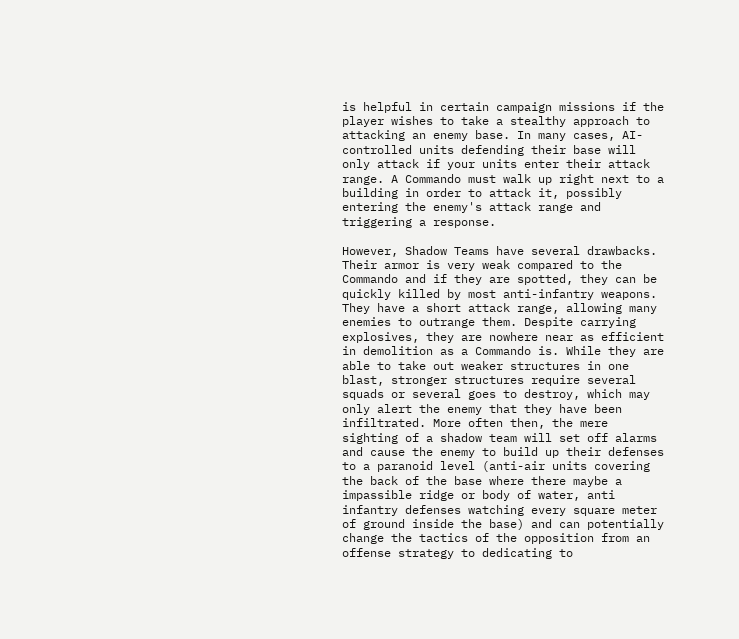is helpful in certain campaign missions if the player wishes to take a stealthy approach to attacking an enemy base. In many cases, AI-controlled units defending their base will only attack if your units enter their attack range. A Commando must walk up right next to a building in order to attack it, possibly entering the enemy's attack range and triggering a response.

However, Shadow Teams have several drawbacks. Their armor is very weak compared to the Commando and if they are spotted, they can be quickly killed by most anti-infantry weapons. They have a short attack range, allowing many enemies to outrange them. Despite carrying explosives, they are nowhere near as efficient in demolition as a Commando is. While they are able to take out weaker structures in one blast, stronger structures require several squads or several goes to destroy, which may only alert the enemy that they have been infiltrated. More often then, the mere sighting of a shadow team will set off alarms and cause the enemy to build up their defenses to a paranoid level (anti-air units covering the back of the base where there maybe a impassible ridge or body of water, anti infantry defenses watching every square meter of ground inside the base) and can potentially change the tactics of the opposition from an offense strategy to dedicating to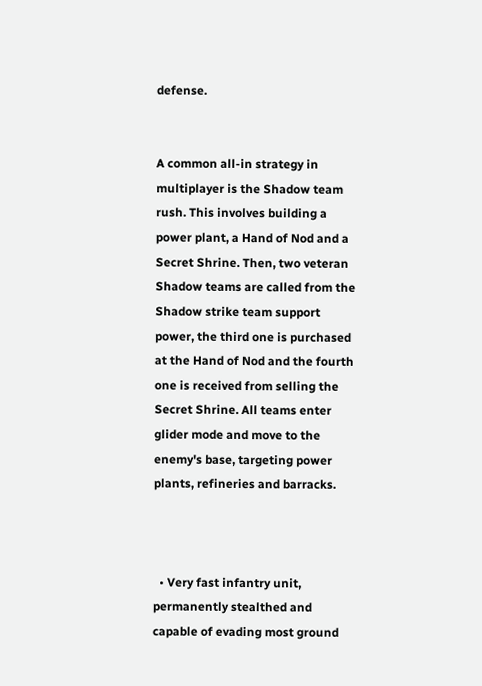defense.


A common all-in strategy in multiplayer is the Shadow team rush. This involves building a power plant, a Hand of Nod and a Secret Shrine. Then, two veteran Shadow teams are called from the Shadow strike team support power, the third one is purchased at the Hand of Nod and the fourth one is received from selling the Secret Shrine. All teams enter glider mode and move to the enemy's base, targeting power plants, refineries and barracks.



  • Very fast infantry unit, permanently stealthed and capable of evading most ground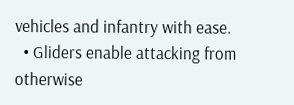vehicles and infantry with ease.
  • Gliders enable attacking from otherwise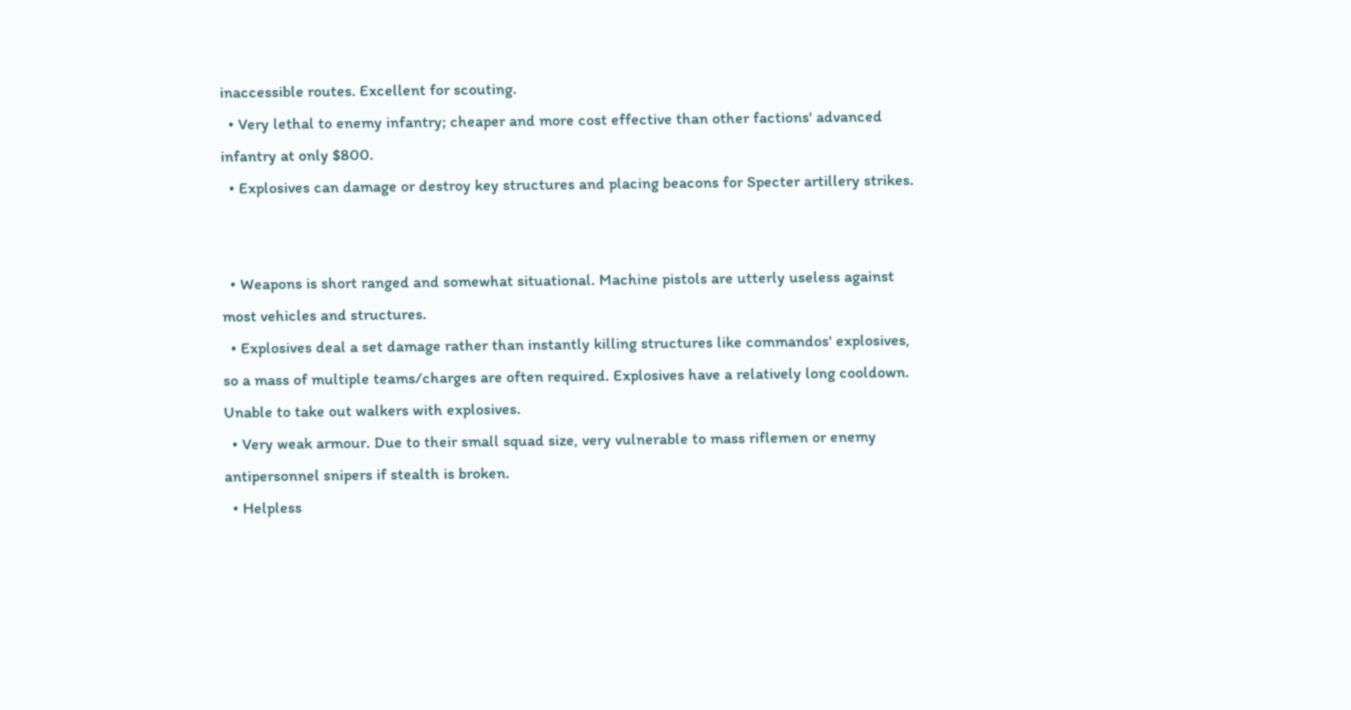inaccessible routes. Excellent for scouting.
  • Very lethal to enemy infantry; cheaper and more cost effective than other factions' advanced infantry at only $800.
  • Explosives can damage or destroy key structures and placing beacons for Specter artillery strikes.


  • Weapons is short ranged and somewhat situational. Machine pistols are utterly useless against most vehicles and structures.
  • Explosives deal a set damage rather than instantly killing structures like commandos' explosives, so a mass of multiple teams/charges are often required. Explosives have a relatively long cooldown. Unable to take out walkers with explosives.
  • Very weak armour. Due to their small squad size, very vulnerable to mass riflemen or enemy antipersonnel snipers if stealth is broken.
  • Helpless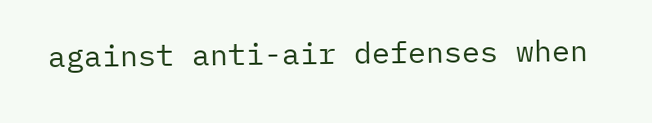against anti-air defenses when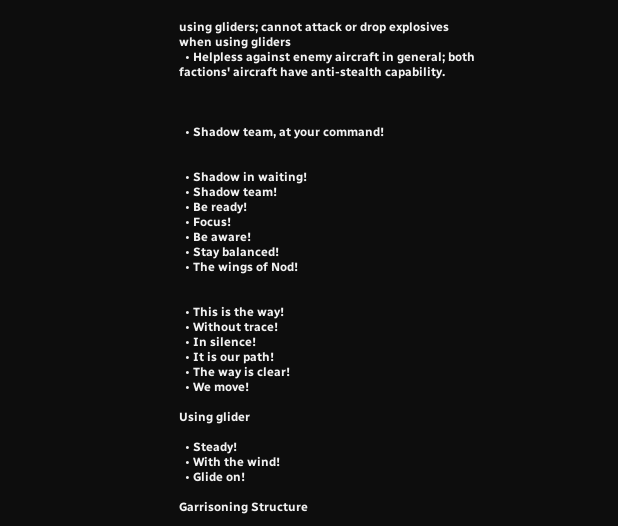using gliders; cannot attack or drop explosives when using gliders
  • Helpless against enemy aircraft in general; both factions' aircraft have anti-stealth capability.



  • Shadow team, at your command!


  • Shadow in waiting!
  • Shadow team!
  • Be ready!
  • Focus!
  • Be aware!
  • Stay balanced!
  • The wings of Nod!


  • This is the way!
  • Without trace!
  • In silence!
  • It is our path!
  • The way is clear!
  • We move!

Using glider

  • Steady!
  • With the wind!
  • Glide on!

Garrisoning Structure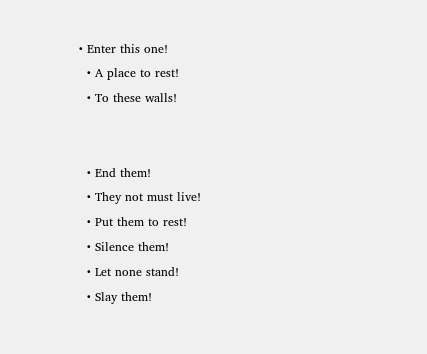• Enter this one!
  • A place to rest!
  • To these walls!


  • End them!
  • They not must live!
  • Put them to rest!
  • Silence them!
  • Let none stand!
  • Slay them!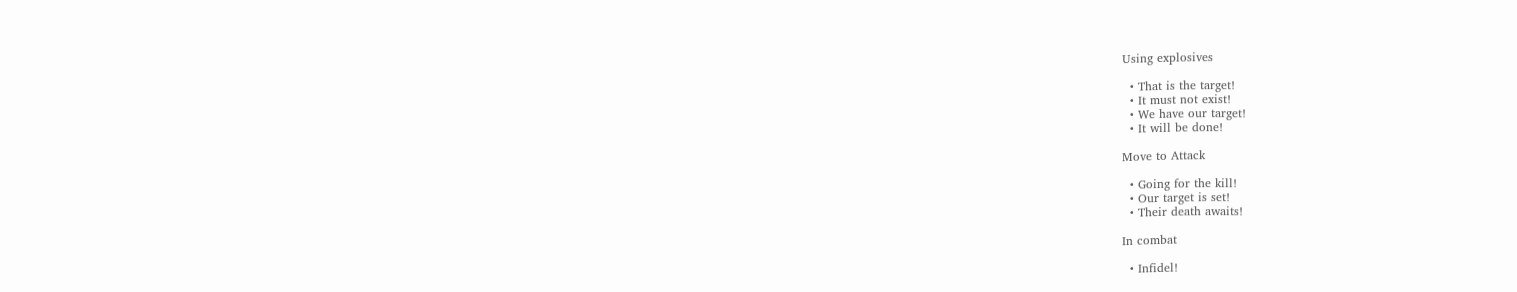Using explosives

  • That is the target!
  • It must not exist!
  • We have our target!
  • It will be done!

Move to Attack

  • Going for the kill!
  • Our target is set!
  • Their death awaits!

In combat

  • Infidel!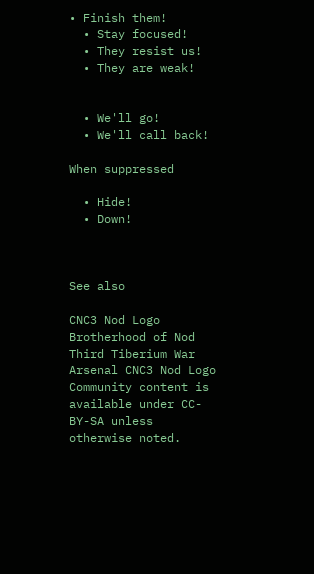• Finish them!
  • Stay focused!
  • They resist us!
  • They are weak!


  • We'll go!
  • We'll call back!

When suppressed

  • Hide!
  • Down!



See also

CNC3 Nod Logo Brotherhood of Nod Third Tiberium War Arsenal CNC3 Nod Logo
Community content is available under CC-BY-SA unless otherwise noted.